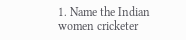1. Name the Indian women cricketer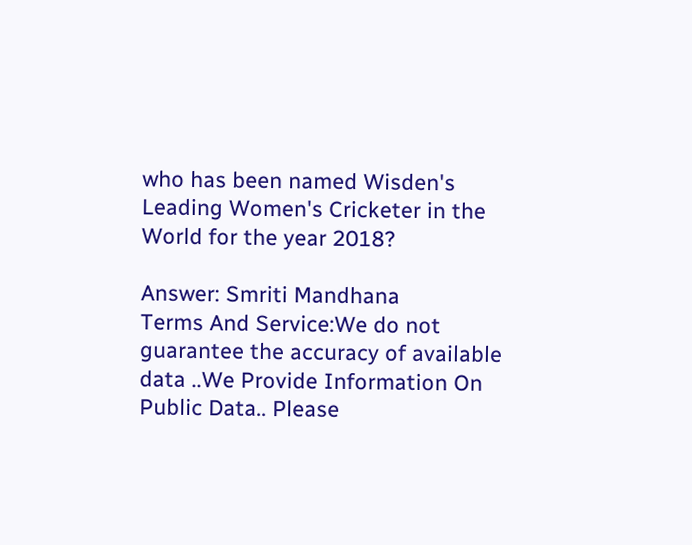who has been named Wisden's Leading Women's Cricketer in the World for the year 2018?

Answer: Smriti Mandhana
Terms And Service:We do not guarantee the accuracy of available data ..We Provide Information On Public Data.. Please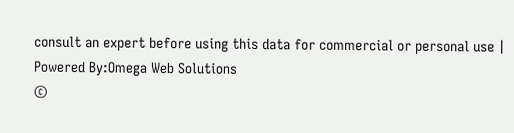consult an expert before using this data for commercial or personal use | Powered By:Omega Web Solutions
©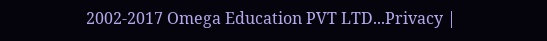2002-2017 Omega Education PVT LTD...Privacy |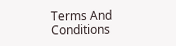Terms And Conditions